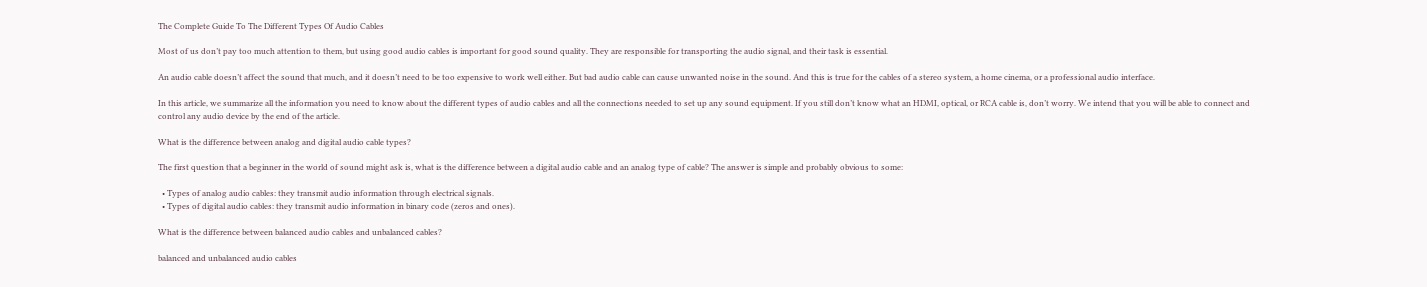The Complete Guide To The Different Types Of Audio Cables

Most of us don’t pay too much attention to them, but using good audio cables is important for good sound quality. They are responsible for transporting the audio signal, and their task is essential.

An audio cable doesn’t affect the sound that much, and it doesn’t need to be too expensive to work well either. But bad audio cable can cause unwanted noise in the sound. And this is true for the cables of a stereo system, a home cinema, or a professional audio interface.

In this article, we summarize all the information you need to know about the different types of audio cables and all the connections needed to set up any sound equipment. If you still don’t know what an HDMI, optical, or RCA cable is, don’t worry. We intend that you will be able to connect and control any audio device by the end of the article.

What is the difference between analog and digital audio cable types?

The first question that a beginner in the world of sound might ask is, what is the difference between a digital audio cable and an analog type of cable? The answer is simple and probably obvious to some:

  • Types of analog audio cables: they transmit audio information through electrical signals.
  • Types of digital audio cables: they transmit audio information in binary code (zeros and ones).

What is the difference between balanced audio cables and unbalanced cables?

balanced and unbalanced audio cables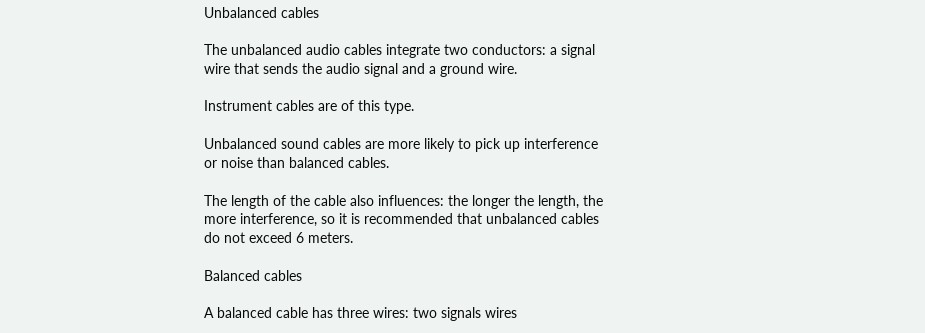Unbalanced cables

The unbalanced audio cables integrate two conductors: a signal wire that sends the audio signal and a ground wire.

Instrument cables are of this type.

Unbalanced sound cables are more likely to pick up interference or noise than balanced cables.

The length of the cable also influences: the longer the length, the more interference, so it is recommended that unbalanced cables do not exceed 6 meters.

Balanced cables

A balanced cable has three wires: two signals wires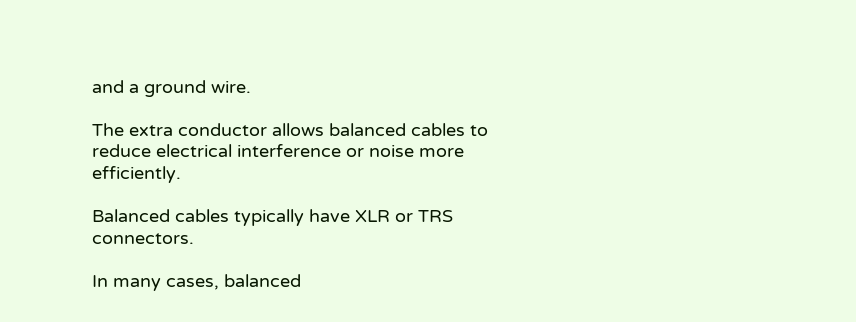and a ground wire.

The extra conductor allows balanced cables to reduce electrical interference or noise more efficiently.

Balanced cables typically have XLR or TRS connectors.

In many cases, balanced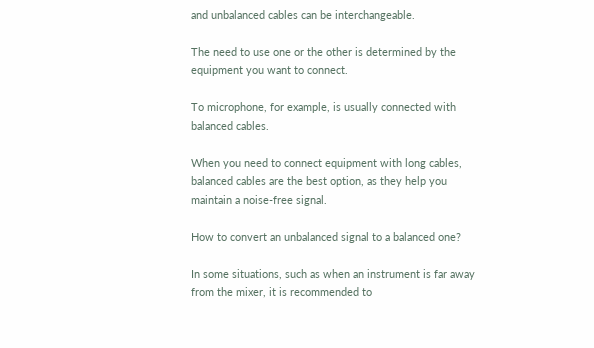and unbalanced cables can be interchangeable.

The need to use one or the other is determined by the equipment you want to connect.

To microphone, for example, is usually connected with balanced cables.

When you need to connect equipment with long cables, balanced cables are the best option, as they help you maintain a noise-free signal.

How to convert an unbalanced signal to a balanced one?

In some situations, such as when an instrument is far away from the mixer, it is recommended to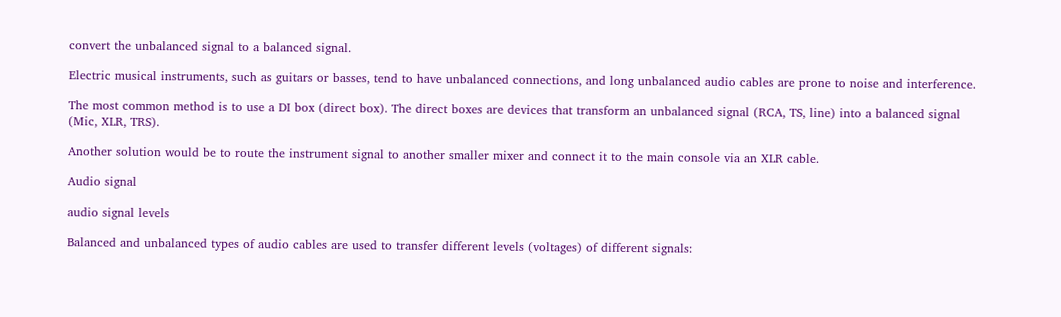convert the unbalanced signal to a balanced signal.

Electric musical instruments, such as guitars or basses, tend to have unbalanced connections, and long unbalanced audio cables are prone to noise and interference.

The most common method is to use a DI box (direct box). The direct boxes are devices that transform an unbalanced signal (RCA, TS, line) into a balanced signal (Mic, XLR, TRS).

Another solution would be to route the instrument signal to another smaller mixer and connect it to the main console via an XLR cable.

Audio signal

audio signal levels

Balanced and unbalanced types of audio cables are used to transfer different levels (voltages) of different signals: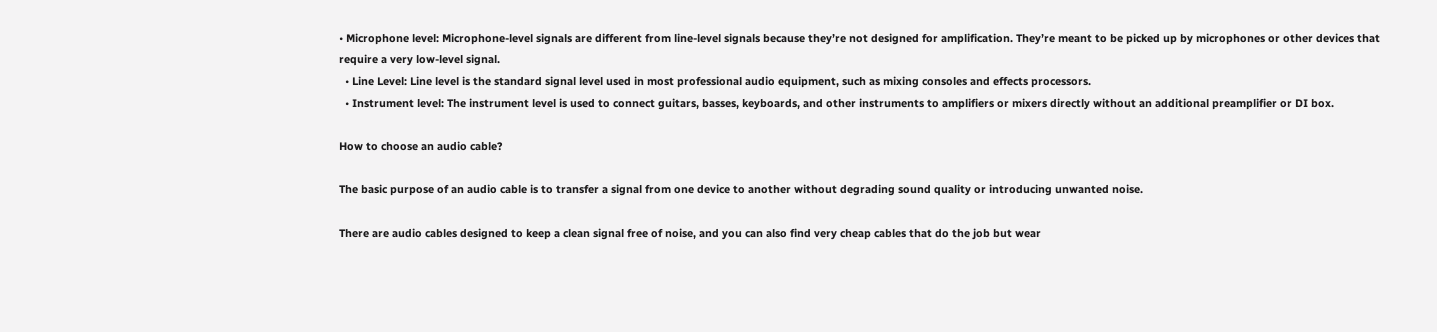• Microphone level: Microphone-level signals are different from line-level signals because they’re not designed for amplification. They’re meant to be picked up by microphones or other devices that require a very low-level signal.
  • Line Level: Line level is the standard signal level used in most professional audio equipment, such as mixing consoles and effects processors.
  • Instrument level: The instrument level is used to connect guitars, basses, keyboards, and other instruments to amplifiers or mixers directly without an additional preamplifier or DI box.

How to choose an audio cable?

The basic purpose of an audio cable is to transfer a signal from one device to another without degrading sound quality or introducing unwanted noise.

There are audio cables designed to keep a clean signal free of noise, and you can also find very cheap cables that do the job but wear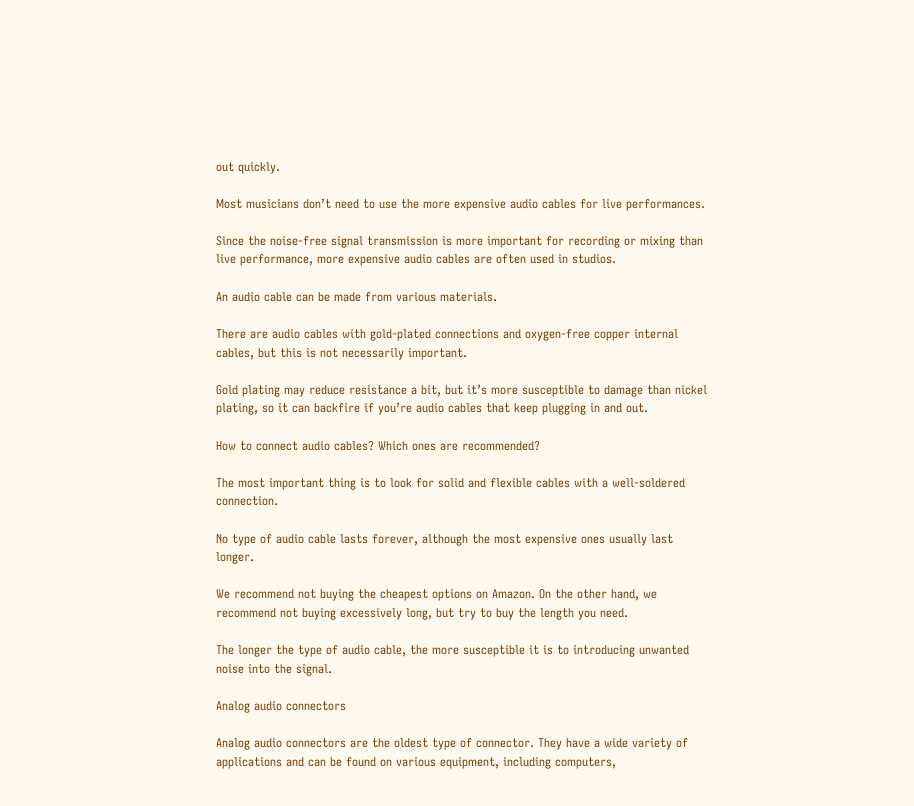out quickly.

Most musicians don’t need to use the more expensive audio cables for live performances.

Since the noise-free signal transmission is more important for recording or mixing than live performance, more expensive audio cables are often used in studios.

An audio cable can be made from various materials.

There are audio cables with gold-plated connections and oxygen-free copper internal cables, but this is not necessarily important.

Gold plating may reduce resistance a bit, but it’s more susceptible to damage than nickel plating, so it can backfire if you’re audio cables that keep plugging in and out.

How to connect audio cables? Which ones are recommended?

The most important thing is to look for solid and flexible cables with a well-soldered connection.

No type of audio cable lasts forever, although the most expensive ones usually last longer.

We recommend not buying the cheapest options on Amazon. On the other hand, we recommend not buying excessively long, but try to buy the length you need.

The longer the type of audio cable, the more susceptible it is to introducing unwanted noise into the signal.

Analog audio connectors

Analog audio connectors are the oldest type of connector. They have a wide variety of applications and can be found on various equipment, including computers,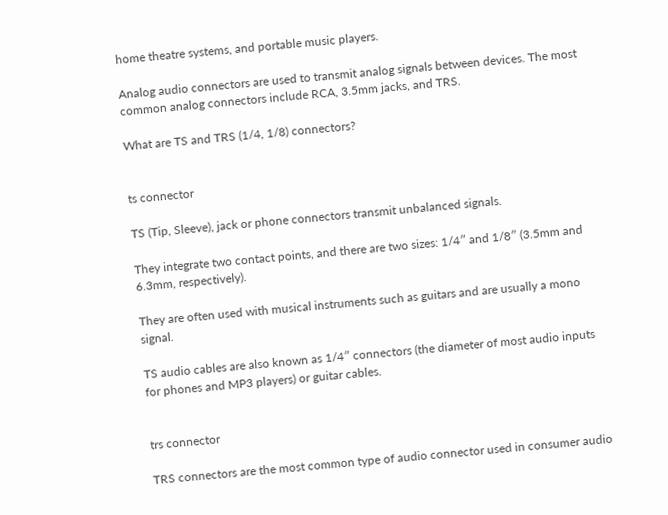home theatre systems, and portable music players.

Analog audio connectors are used to transmit analog signals between devices. The most common analog connectors include RCA, 3.5mm jacks, and TRS.

What are TS and TRS (1/4, 1/8) connectors?


ts connector

TS (Tip, Sleeve), jack or phone connectors transmit unbalanced signals.

They integrate two contact points, and there are two sizes: 1/4″ and 1/8″ (3.5mm and 6.3mm, respectively).

They are often used with musical instruments such as guitars and are usually a mono signal.

TS audio cables are also known as 1/4″ connectors (the diameter of most audio inputs for phones and MP3 players) or guitar cables.


trs connector

TRS connectors are the most common type of audio connector used in consumer audio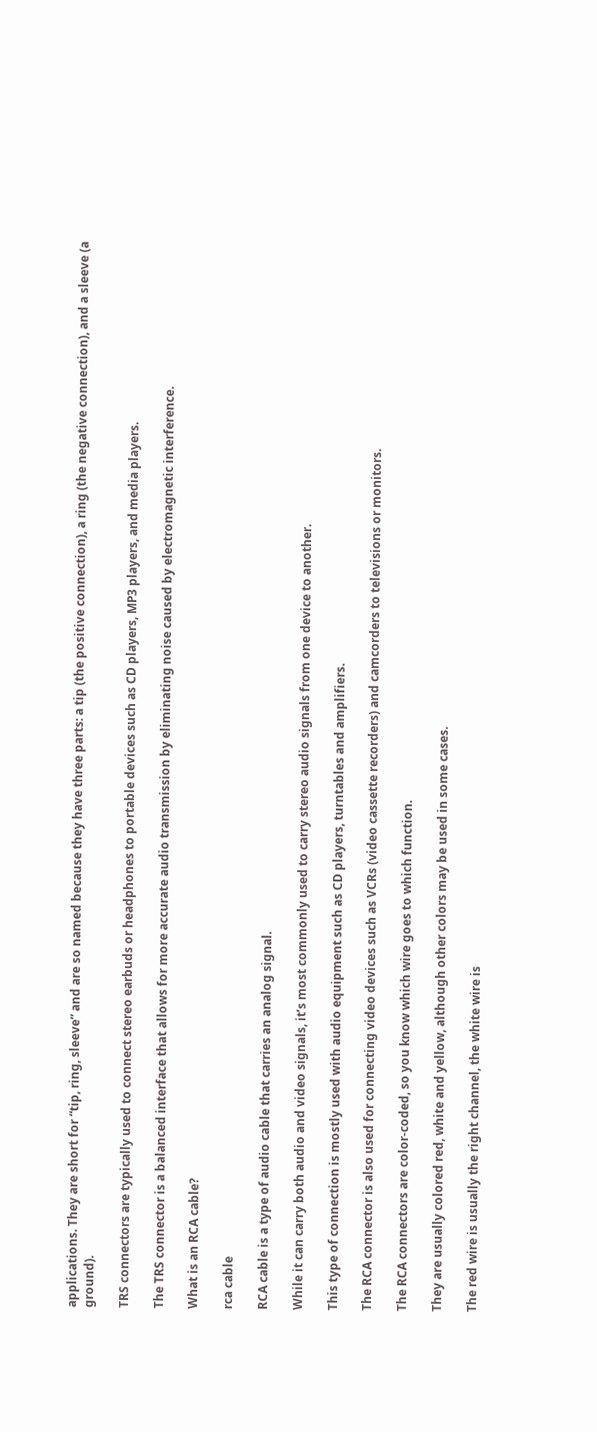applications. They are short for “tip, ring, sleeve” and are so named because they have three parts: a tip (the positive connection), a ring (the negative connection), and a sleeve (a ground).

TRS connectors are typically used to connect stereo earbuds or headphones to portable devices such as CD players, MP3 players, and media players.

The TRS connector is a balanced interface that allows for more accurate audio transmission by eliminating noise caused by electromagnetic interference.

What is an RCA cable?

rca cable

RCA cable is a type of audio cable that carries an analog signal.

While it can carry both audio and video signals, it’s most commonly used to carry stereo audio signals from one device to another.

This type of connection is mostly used with audio equipment such as CD players, turntables and amplifiers.

The RCA connector is also used for connecting video devices such as VCRs (video cassette recorders) and camcorders to televisions or monitors.

The RCA connectors are color-coded, so you know which wire goes to which function.

They are usually colored red, white and yellow, although other colors may be used in some cases.

The red wire is usually the right channel, the white wire is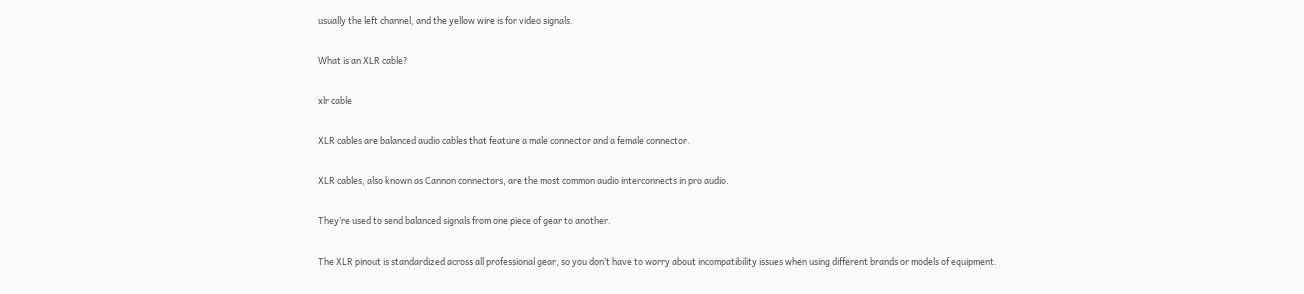usually the left channel, and the yellow wire is for video signals.

What is an XLR cable?

xlr cable

XLR cables are balanced audio cables that feature a male connector and a female connector.

XLR cables, also known as Cannon connectors, are the most common audio interconnects in pro audio.

They’re used to send balanced signals from one piece of gear to another.

The XLR pinout is standardized across all professional gear, so you don’t have to worry about incompatibility issues when using different brands or models of equipment.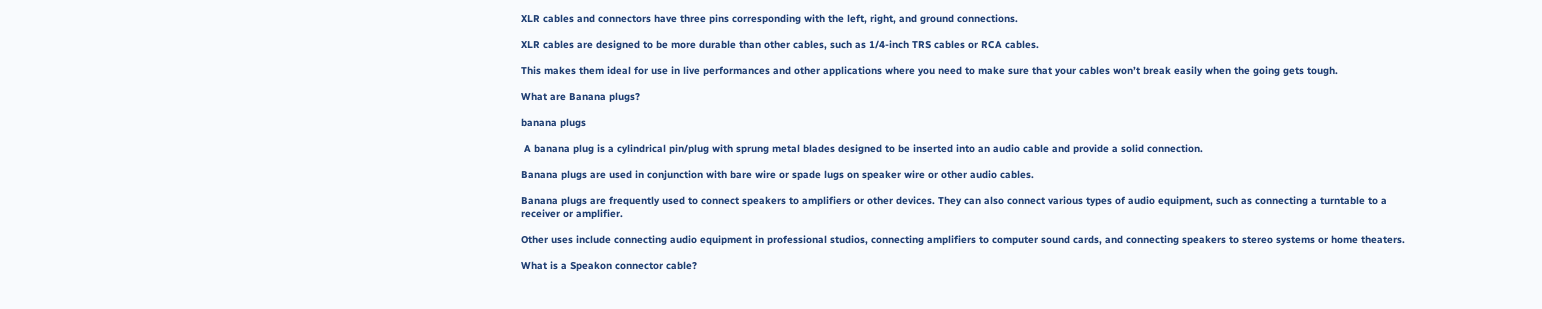XLR cables and connectors have three pins corresponding with the left, right, and ground connections.

XLR cables are designed to be more durable than other cables, such as 1/4-inch TRS cables or RCA cables.

This makes them ideal for use in live performances and other applications where you need to make sure that your cables won’t break easily when the going gets tough.

What are Banana plugs?

banana plugs

 A banana plug is a cylindrical pin/plug with sprung metal blades designed to be inserted into an audio cable and provide a solid connection.

Banana plugs are used in conjunction with bare wire or spade lugs on speaker wire or other audio cables.

Banana plugs are frequently used to connect speakers to amplifiers or other devices. They can also connect various types of audio equipment, such as connecting a turntable to a receiver or amplifier.

Other uses include connecting audio equipment in professional studios, connecting amplifiers to computer sound cards, and connecting speakers to stereo systems or home theaters.

What is a Speakon connector cable?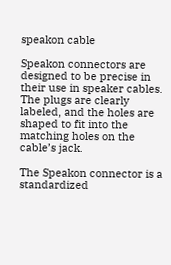speakon cable

Speakon connectors are designed to be precise in their use in speaker cables. The plugs are clearly labeled, and the holes are shaped to fit into the matching holes on the cable’s jack.

The Speakon connector is a standardized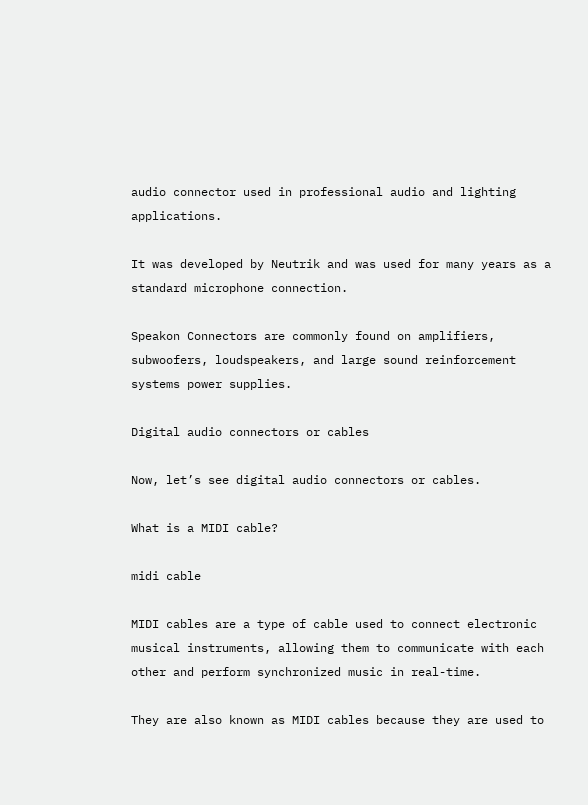audio connector used in professional audio and lighting applications.

It was developed by Neutrik and was used for many years as a standard microphone connection.

Speakon Connectors are commonly found on amplifiers, subwoofers, loudspeakers, and large sound reinforcement systems power supplies.

Digital audio connectors or cables

Now, let’s see digital audio connectors or cables.

What is a MIDI cable?

midi cable

MIDI cables are a type of cable used to connect electronic musical instruments, allowing them to communicate with each other and perform synchronized music in real-time.

They are also known as MIDI cables because they are used to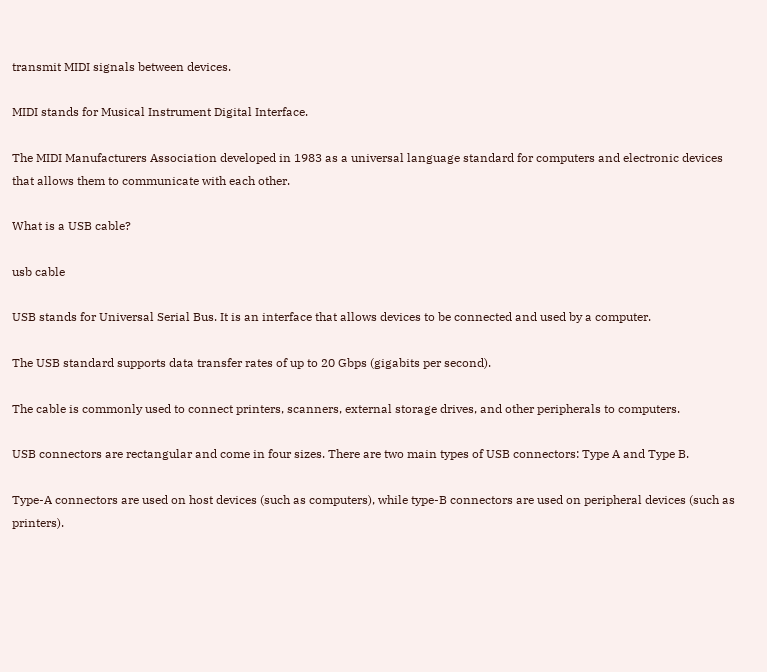transmit MIDI signals between devices.

MIDI stands for Musical Instrument Digital Interface.

The MIDI Manufacturers Association developed in 1983 as a universal language standard for computers and electronic devices that allows them to communicate with each other.

What is a USB cable?

usb cable

USB stands for Universal Serial Bus. It is an interface that allows devices to be connected and used by a computer.

The USB standard supports data transfer rates of up to 20 Gbps (gigabits per second).

The cable is commonly used to connect printers, scanners, external storage drives, and other peripherals to computers.

USB connectors are rectangular and come in four sizes. There are two main types of USB connectors: Type A and Type B.

Type-A connectors are used on host devices (such as computers), while type-B connectors are used on peripheral devices (such as printers).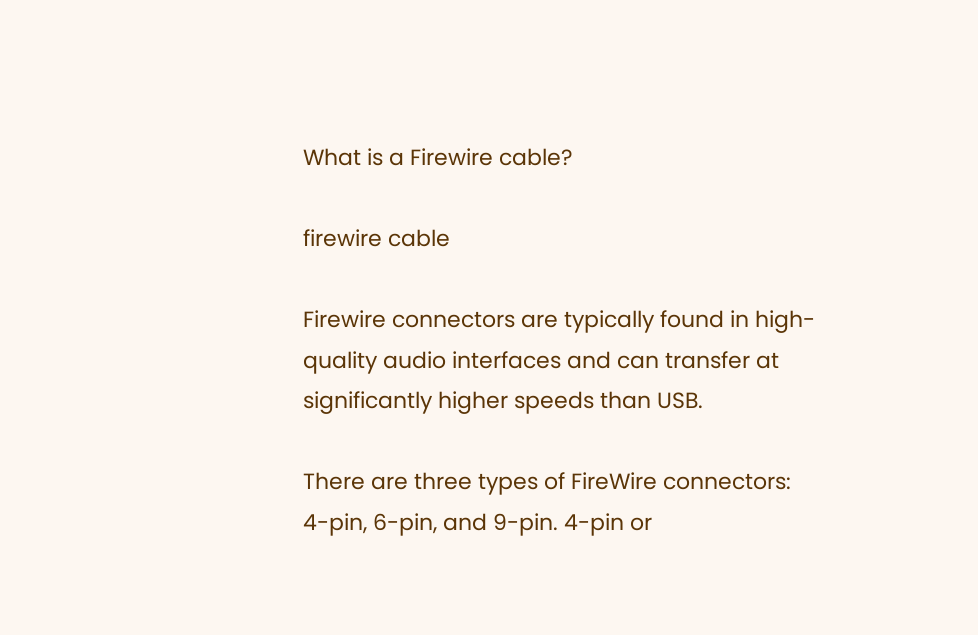What is a Firewire cable?

firewire cable

Firewire connectors are typically found in high-quality audio interfaces and can transfer at significantly higher speeds than USB.

There are three types of FireWire connectors: 4-pin, 6-pin, and 9-pin. 4-pin or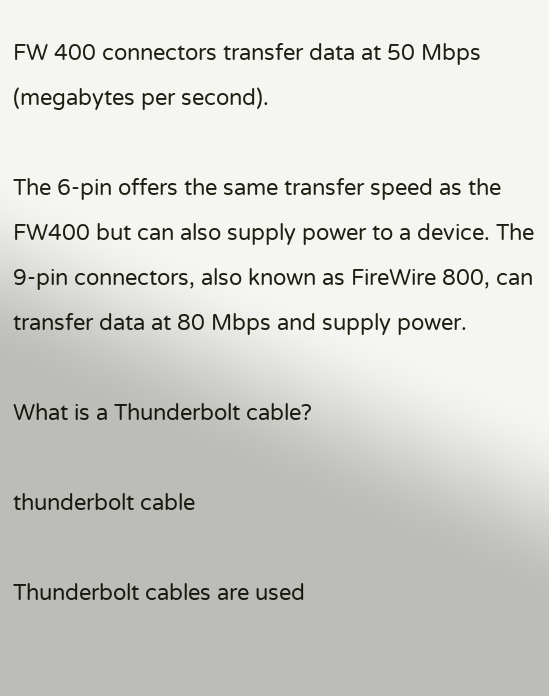FW 400 connectors transfer data at 50 Mbps (megabytes per second).

The 6-pin offers the same transfer speed as the FW400 but can also supply power to a device. The 9-pin connectors, also known as FireWire 800, can transfer data at 80 Mbps and supply power.

What is a Thunderbolt cable?

thunderbolt cable

Thunderbolt cables are used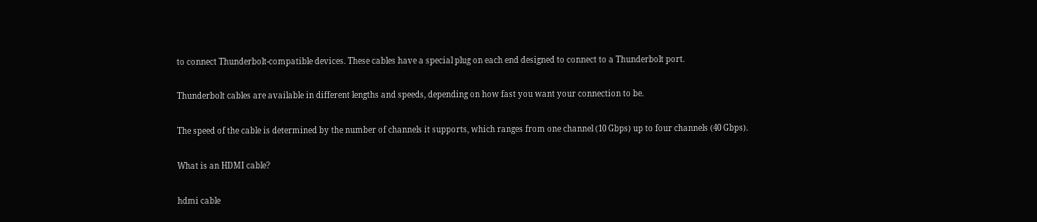to connect Thunderbolt-compatible devices. These cables have a special plug on each end designed to connect to a Thunderbolt port.

Thunderbolt cables are available in different lengths and speeds, depending on how fast you want your connection to be.

The speed of the cable is determined by the number of channels it supports, which ranges from one channel (10 Gbps) up to four channels (40 Gbps).

What is an HDMI cable?

hdmi cable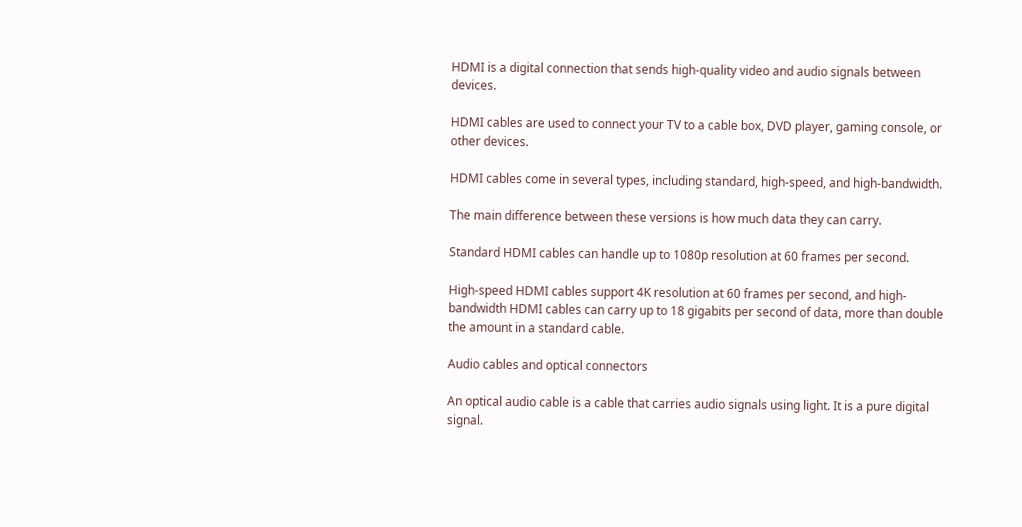HDMI is a digital connection that sends high-quality video and audio signals between devices.

HDMI cables are used to connect your TV to a cable box, DVD player, gaming console, or other devices.

HDMI cables come in several types, including standard, high-speed, and high-bandwidth.

The main difference between these versions is how much data they can carry.

Standard HDMI cables can handle up to 1080p resolution at 60 frames per second.

High-speed HDMI cables support 4K resolution at 60 frames per second, and high-bandwidth HDMI cables can carry up to 18 gigabits per second of data, more than double the amount in a standard cable.

Audio cables and optical connectors

An optical audio cable is a cable that carries audio signals using light. It is a pure digital signal.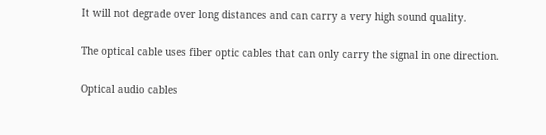It will not degrade over long distances and can carry a very high sound quality.

The optical cable uses fiber optic cables that can only carry the signal in one direction.

Optical audio cables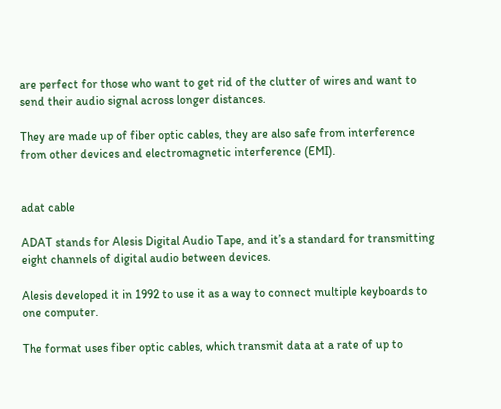are perfect for those who want to get rid of the clutter of wires and want to send their audio signal across longer distances.

They are made up of fiber optic cables, they are also safe from interference from other devices and electromagnetic interference (EMI).


adat cable

ADAT stands for Alesis Digital Audio Tape, and it’s a standard for transmitting eight channels of digital audio between devices.

Alesis developed it in 1992 to use it as a way to connect multiple keyboards to one computer.

The format uses fiber optic cables, which transmit data at a rate of up to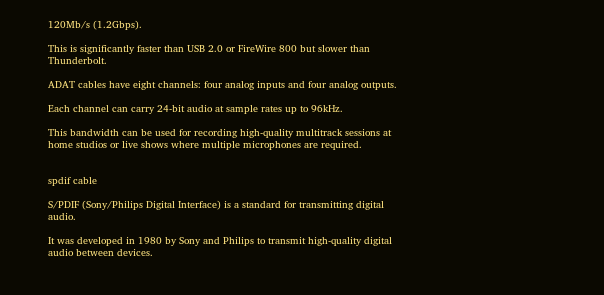120Mb/s (1.2Gbps).

This is significantly faster than USB 2.0 or FireWire 800 but slower than Thunderbolt.

ADAT cables have eight channels: four analog inputs and four analog outputs.

Each channel can carry 24-bit audio at sample rates up to 96kHz.

This bandwidth can be used for recording high-quality multitrack sessions at home studios or live shows where multiple microphones are required.


spdif cable

S/PDIF (Sony/Philips Digital Interface) is a standard for transmitting digital audio.

It was developed in 1980 by Sony and Philips to transmit high-quality digital audio between devices.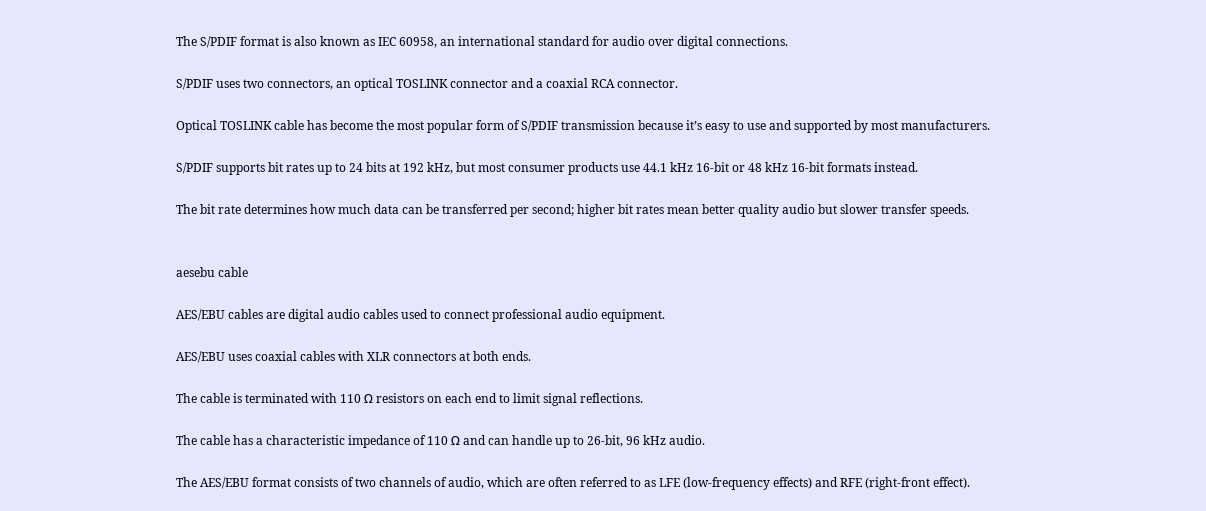The S/PDIF format is also known as IEC 60958, an international standard for audio over digital connections.

S/PDIF uses two connectors, an optical TOSLINK connector and a coaxial RCA connector.

Optical TOSLINK cable has become the most popular form of S/PDIF transmission because it’s easy to use and supported by most manufacturers.

S/PDIF supports bit rates up to 24 bits at 192 kHz, but most consumer products use 44.1 kHz 16-bit or 48 kHz 16-bit formats instead.

The bit rate determines how much data can be transferred per second; higher bit rates mean better quality audio but slower transfer speeds.


aesebu cable

AES/EBU cables are digital audio cables used to connect professional audio equipment.

AES/EBU uses coaxial cables with XLR connectors at both ends.

The cable is terminated with 110 Ω resistors on each end to limit signal reflections.

The cable has a characteristic impedance of 110 Ω and can handle up to 26-bit, 96 kHz audio.

The AES/EBU format consists of two channels of audio, which are often referred to as LFE (low-frequency effects) and RFE (right-front effect).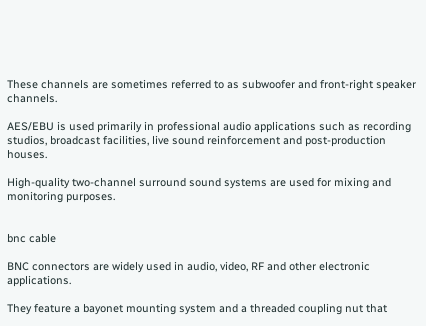These channels are sometimes referred to as subwoofer and front-right speaker channels.

AES/EBU is used primarily in professional audio applications such as recording studios, broadcast facilities, live sound reinforcement and post-production houses.

High-quality two-channel surround sound systems are used for mixing and monitoring purposes.


bnc cable

BNC connectors are widely used in audio, video, RF and other electronic applications.

They feature a bayonet mounting system and a threaded coupling nut that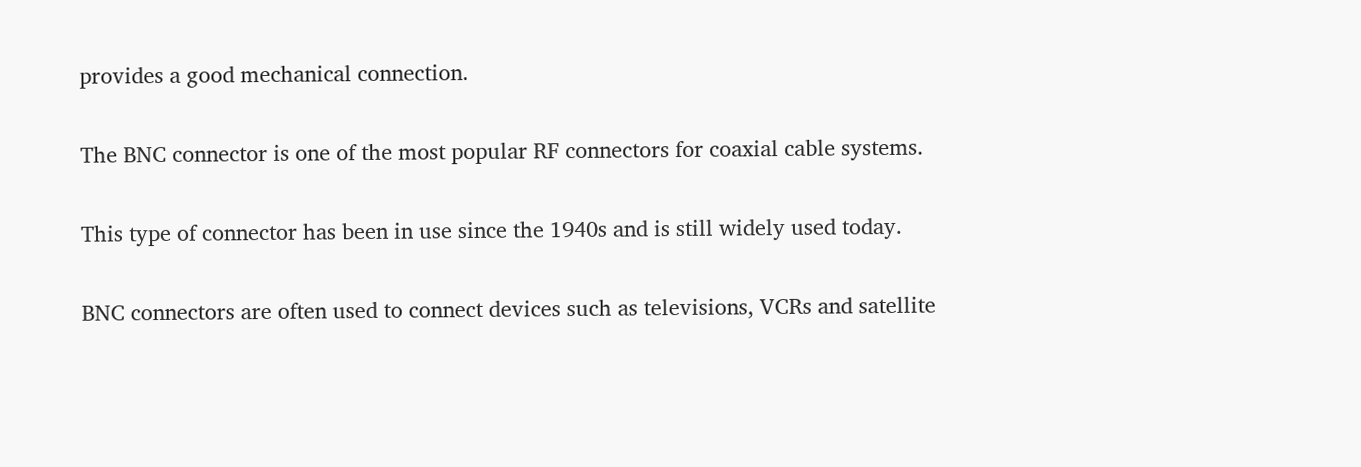provides a good mechanical connection.

The BNC connector is one of the most popular RF connectors for coaxial cable systems.

This type of connector has been in use since the 1940s and is still widely used today.

BNC connectors are often used to connect devices such as televisions, VCRs and satellite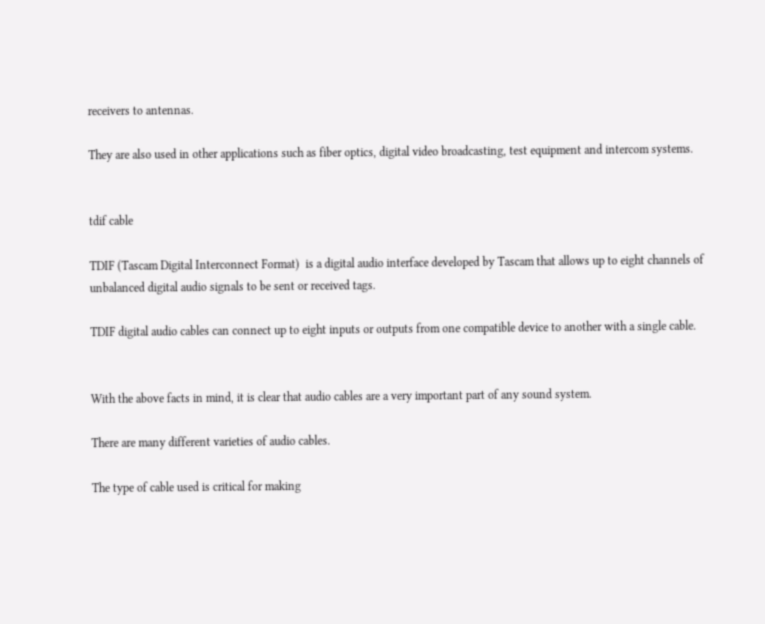receivers to antennas.

They are also used in other applications such as fiber optics, digital video broadcasting, test equipment and intercom systems.


tdif cable

TDIF (Tascam Digital Interconnect Format)  is a digital audio interface developed by Tascam that allows up to eight channels of unbalanced digital audio signals to be sent or received tags.

TDIF digital audio cables can connect up to eight inputs or outputs from one compatible device to another with a single cable.


With the above facts in mind, it is clear that audio cables are a very important part of any sound system.

There are many different varieties of audio cables.

The type of cable used is critical for making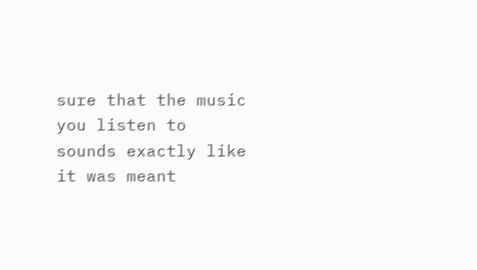sure that the music you listen to sounds exactly like it was meant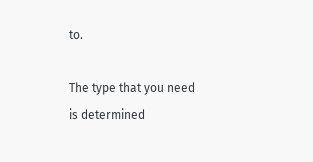to.

The type that you need is determined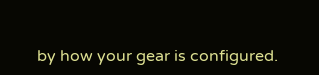by how your gear is configured.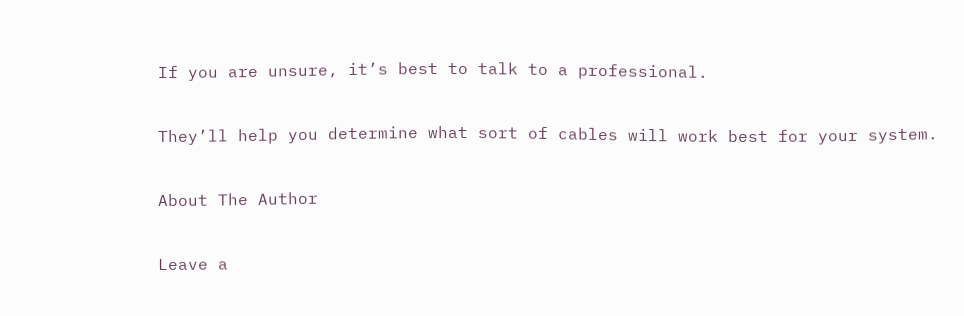If you are unsure, it’s best to talk to a professional.

They’ll help you determine what sort of cables will work best for your system.

About The Author

Leave a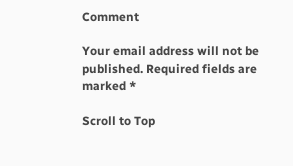Comment

Your email address will not be published. Required fields are marked *

Scroll to Top